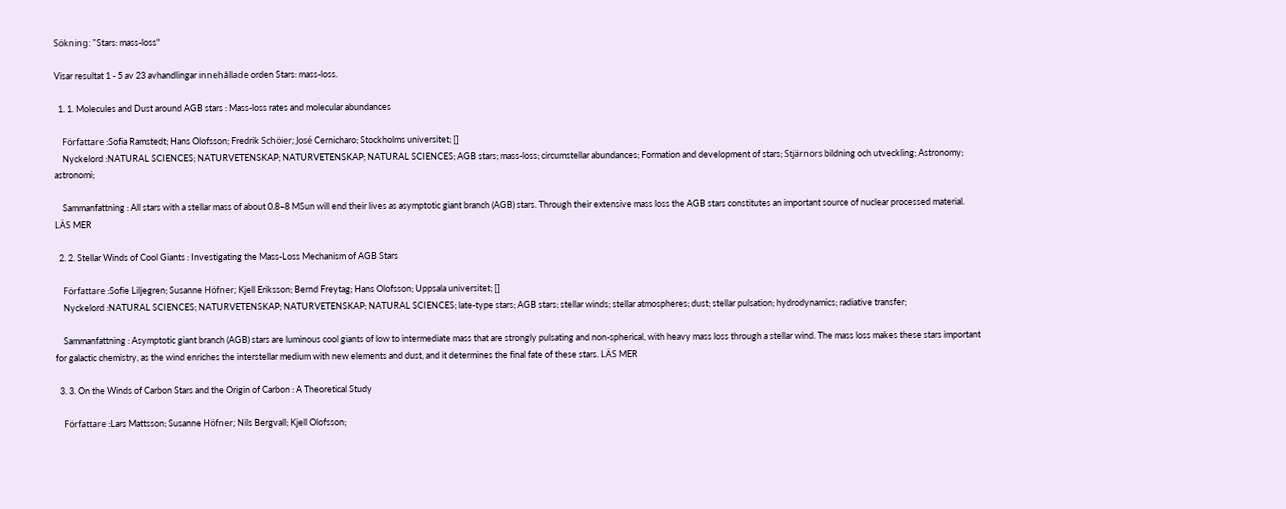Sökning: "Stars: mass-loss"

Visar resultat 1 - 5 av 23 avhandlingar innehållade orden Stars: mass-loss.

  1. 1. Molecules and Dust around AGB stars : Mass-loss rates and molecular abundances

    Författare :Sofia Ramstedt; Hans Olofsson; Fredrik Schöier; José Cernicharo; Stockholms universitet; []
    Nyckelord :NATURAL SCIENCES; NATURVETENSKAP; NATURVETENSKAP; NATURAL SCIENCES; AGB stars; mass-loss; circumstellar abundances; Formation and development of stars; Stjärnors bildning och utveckling; Astronomy; astronomi;

    Sammanfattning : All stars with a stellar mass of about 0.8–8 MSun will end their lives as asymptotic giant branch (AGB) stars. Through their extensive mass loss the AGB stars constitutes an important source of nuclear processed material. LÄS MER

  2. 2. Stellar Winds of Cool Giants : Investigating the Mass-Loss Mechanism of AGB Stars

    Författare :Sofie Liljegren; Susanne Höfner; Kjell Eriksson; Bernd Freytag; Hans Olofsson; Uppsala universitet; []
    Nyckelord :NATURAL SCIENCES; NATURVETENSKAP; NATURVETENSKAP; NATURAL SCIENCES; late-type stars; AGB stars; stellar winds; stellar atmospheres; dust; stellar pulsation; hydrodynamics; radiative transfer;

    Sammanfattning : Asymptotic giant branch (AGB) stars are luminous cool giants of low to intermediate mass that are strongly pulsating and non-spherical, with heavy mass loss through a stellar wind. The mass loss makes these stars important for galactic chemistry, as the wind enriches the interstellar medium with new elements and dust, and it determines the final fate of these stars. LÄS MER

  3. 3. On the Winds of Carbon Stars and the Origin of Carbon : A Theoretical Study

    Författare :Lars Mattsson; Susanne Höfner; Nils Bergvall; Kjell Olofsson;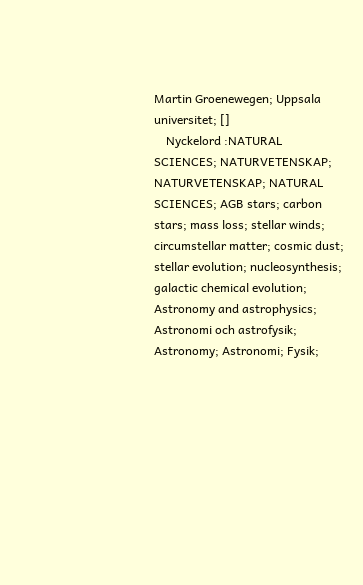Martin Groenewegen; Uppsala universitet; []
    Nyckelord :NATURAL SCIENCES; NATURVETENSKAP; NATURVETENSKAP; NATURAL SCIENCES; AGB stars; carbon stars; mass loss; stellar winds; circumstellar matter; cosmic dust; stellar evolution; nucleosynthesis; galactic chemical evolution; Astronomy and astrophysics; Astronomi och astrofysik; Astronomy; Astronomi; Fysik;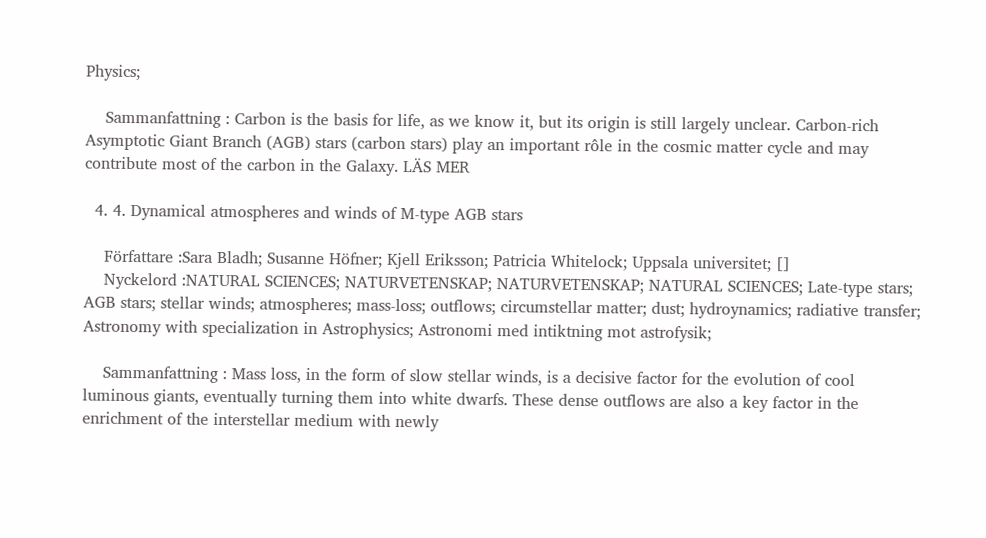Physics;

    Sammanfattning : Carbon is the basis for life, as we know it, but its origin is still largely unclear. Carbon-rich Asymptotic Giant Branch (AGB) stars (carbon stars) play an important rôle in the cosmic matter cycle and may contribute most of the carbon in the Galaxy. LÄS MER

  4. 4. Dynamical atmospheres and winds of M-type AGB stars

    Författare :Sara Bladh; Susanne Höfner; Kjell Eriksson; Patricia Whitelock; Uppsala universitet; []
    Nyckelord :NATURAL SCIENCES; NATURVETENSKAP; NATURVETENSKAP; NATURAL SCIENCES; Late-type stars; AGB stars; stellar winds; atmospheres; mass-loss; outflows; circumstellar matter; dust; hydroynamics; radiative transfer; Astronomy with specialization in Astrophysics; Astronomi med intiktning mot astrofysik;

    Sammanfattning : Mass loss, in the form of slow stellar winds, is a decisive factor for the evolution of cool luminous giants, eventually turning them into white dwarfs. These dense outflows are also a key factor in the enrichment of the interstellar medium with newly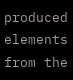produced elements from the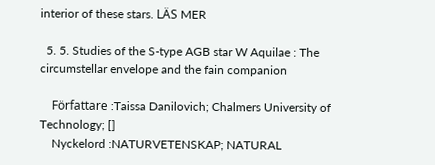interior of these stars. LÄS MER

  5. 5. Studies of the S-type AGB star W Aquilae : The circumstellar envelope and the fain companion

    Författare :Taissa Danilovich; Chalmers University of Technology; []
    Nyckelord :NATURVETENSKAP; NATURAL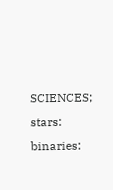SCIENCES; stars: binaries: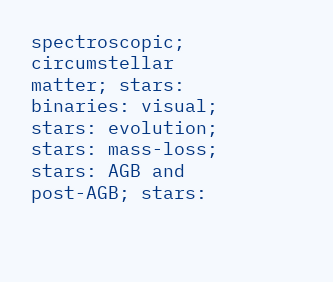spectroscopic; circumstellar matter; stars: binaries: visual; stars: evolution; stars: mass-loss; stars: AGB and post-AGB; stars: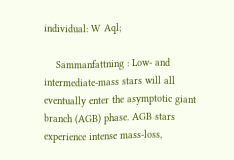individual: W Aql;

    Sammanfattning : Low- and intermediate-mass stars will all eventually enter the asymptotic giant branch (AGB) phase. AGB stars experience intense mass-loss,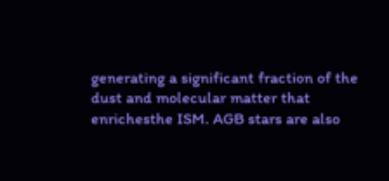generating a significant fraction of the dust and molecular matter that enrichesthe ISM. AGB stars are also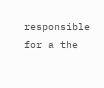responsible for a the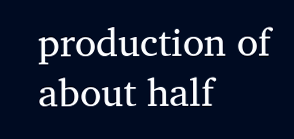production of about half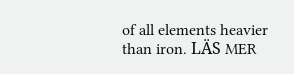of all elements heavier than iron. LÄS MER